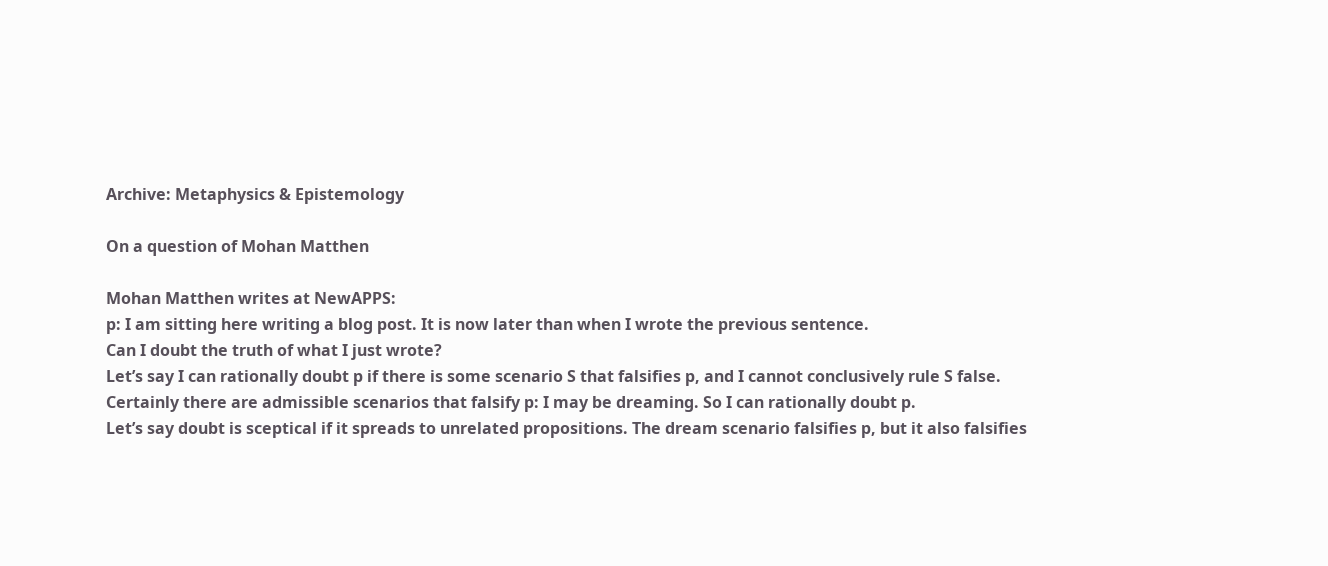Archive: Metaphysics & Epistemology

On a question of Mohan Matthen

Mohan Matthen writes at NewAPPS:
p: I am sitting here writing a blog post. It is now later than when I wrote the previous sentence.
Can I doubt the truth of what I just wrote?
Let’s say I can rationally doubt p if there is some scenario S that falsifies p, and I cannot conclusively rule S false. Certainly there are admissible scenarios that falsify p: I may be dreaming. So I can rationally doubt p.
Let’s say doubt is sceptical if it spreads to unrelated propositions. The dream scenario falsifies p, but it also falsifies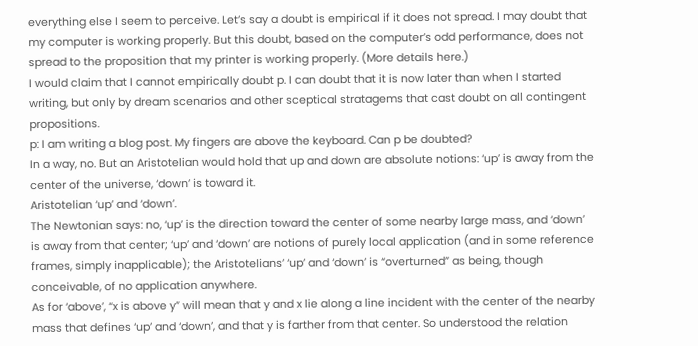everything else I seem to perceive. Let’s say a doubt is empirical if it does not spread. I may doubt that my computer is working properly. But this doubt, based on the computer’s odd performance, does not spread to the proposition that my printer is working properly. (More details here.)
I would claim that I cannot empirically doubt p. I can doubt that it is now later than when I started writing, but only by dream scenarios and other sceptical stratagems that cast doubt on all contingent propositions.
p: I am writing a blog post. My fingers are above the keyboard. Can p be doubted?
In a way, no. But an Aristotelian would hold that up and down are absolute notions: ‘up’ is away from the center of the universe, ‘down’ is toward it.
Aristotelian ‘up’ and ‘down’.
The Newtonian says: no, ‘up’ is the direction toward the center of some nearby large mass, and ‘down’ is away from that center; ‘up’ and ‘down’ are notions of purely local application (and in some reference frames, simply inapplicable); the Aristotelians’ ‘up’ and ‘down’ is “overturned” as being, though conceivable, of no application anywhere.
As for ‘above’, “x is above y” will mean that y and x lie along a line incident with the center of the nearby mass that defines ‘up’ and ‘down’, and that y is farther from that center. So understood the relation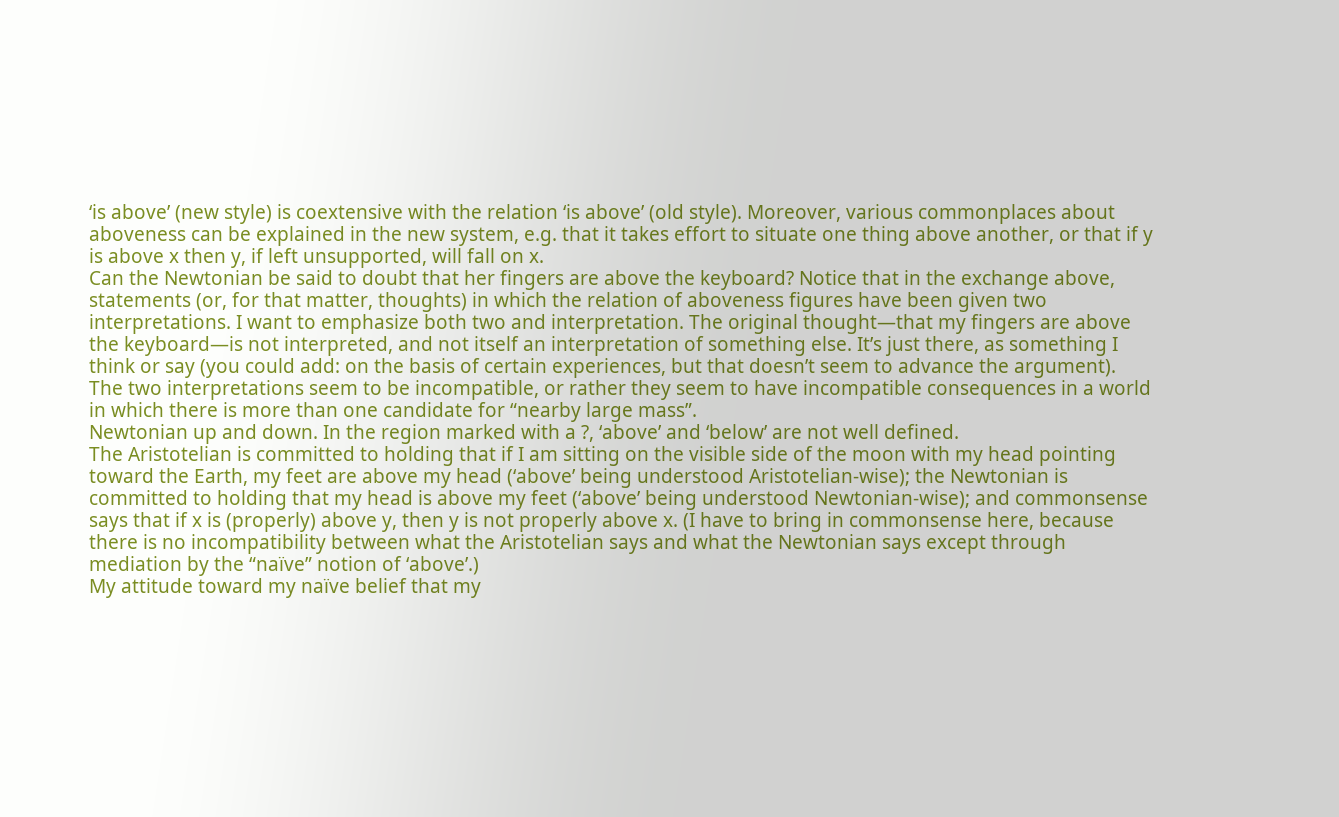‘is above’ (new style) is coextensive with the relation ‘is above’ (old style). Moreover, various commonplaces about aboveness can be explained in the new system, e.g. that it takes effort to situate one thing above another, or that if y is above x then y, if left unsupported, will fall on x.
Can the Newtonian be said to doubt that her fingers are above the keyboard? Notice that in the exchange above, statements (or, for that matter, thoughts) in which the relation of aboveness figures have been given two interpretations. I want to emphasize both two and interpretation. The original thought—that my fingers are above the keyboard—is not interpreted, and not itself an interpretation of something else. It’s just there, as something I think or say (you could add: on the basis of certain experiences, but that doesn’t seem to advance the argument).
The two interpretations seem to be incompatible, or rather they seem to have incompatible consequences in a world in which there is more than one candidate for “nearby large mass”.
Newtonian up and down. In the region marked with a ?, ‘above’ and ‘below’ are not well defined.
The Aristotelian is committed to holding that if I am sitting on the visible side of the moon with my head pointing toward the Earth, my feet are above my head (‘above’ being understood Aristotelian-wise); the Newtonian is committed to holding that my head is above my feet (‘above’ being understood Newtonian-wise); and commonsense says that if x is (properly) above y, then y is not properly above x. (I have to bring in commonsense here, because there is no incompatibility between what the Aristotelian says and what the Newtonian says except through mediation by the “naïve” notion of ‘above’.)
My attitude toward my naïve belief that my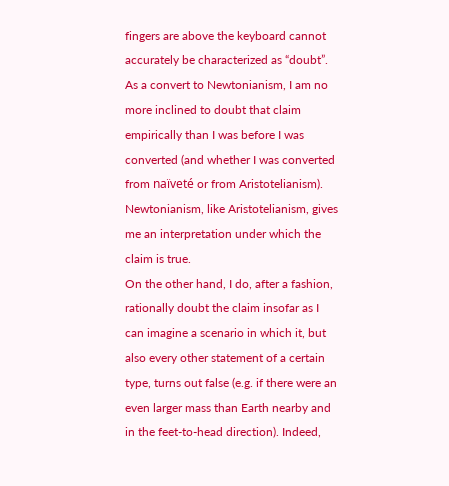fingers are above the keyboard cannot accurately be characterized as “doubt”. As a convert to Newtonianism, I am no more inclined to doubt that claim empirically than I was before I was converted (and whether I was converted from naïveté or from Aristotelianism). Newtonianism, like Aristotelianism, gives me an interpretation under which the claim is true.
On the other hand, I do, after a fashion, rationally doubt the claim insofar as I can imagine a scenario in which it, but also every other statement of a certain type, turns out false (e.g. if there were an even larger mass than Earth nearby and in the feet-to-head direction). Indeed,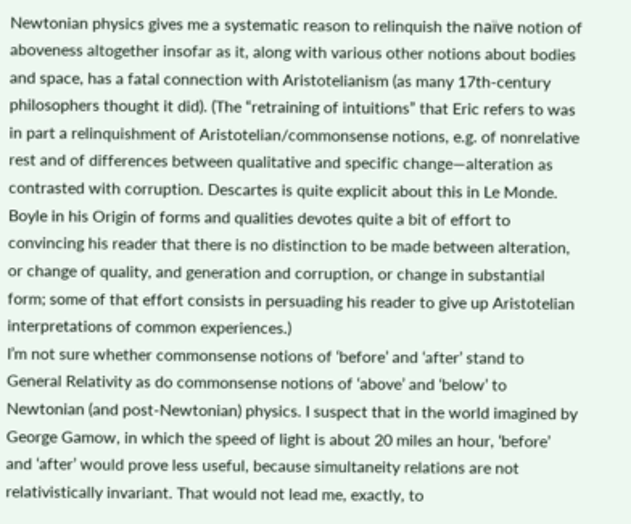Newtonian physics gives me a systematic reason to relinquish the naïve notion of aboveness altogether insofar as it, along with various other notions about bodies and space, has a fatal connection with Aristotelianism (as many 17th-century philosophers thought it did). (The “retraining of intuitions” that Eric refers to was in part a relinquishment of Aristotelian/commonsense notions, e.g. of nonrelative rest and of differences between qualitative and specific change—alteration as contrasted with corruption. Descartes is quite explicit about this in Le Monde. Boyle in his Origin of forms and qualities devotes quite a bit of effort to convincing his reader that there is no distinction to be made between alteration, or change of quality, and generation and corruption, or change in substantial form; some of that effort consists in persuading his reader to give up Aristotelian interpretations of common experiences.)
I’m not sure whether commonsense notions of ‘before’ and ‘after’ stand to General Relativity as do commonsense notions of ‘above’ and ‘below’ to Newtonian (and post-Newtonian) physics. I suspect that in the world imagined by George Gamow, in which the speed of light is about 20 miles an hour, ‘before’ and ‘after’ would prove less useful, because simultaneity relations are not relativistically invariant. That would not lead me, exactly, to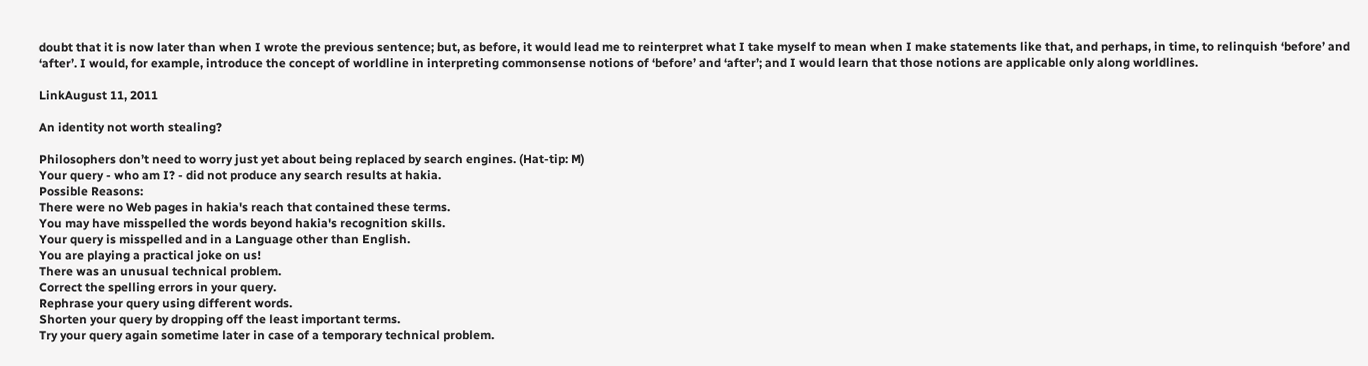doubt that it is now later than when I wrote the previous sentence; but, as before, it would lead me to reinterpret what I take myself to mean when I make statements like that, and perhaps, in time, to relinquish ‘before’ and ‘after’. I would, for example, introduce the concept of worldline in interpreting commonsense notions of ‘before’ and ‘after’; and I would learn that those notions are applicable only along worldlines.

LinkAugust 11, 2011

An identity not worth stealing?

Philosophers don’t need to worry just yet about being replaced by search engines. (Hat-tip: M)
Your query - who am I? - did not produce any search results at hakia.
Possible Reasons:
There were no Web pages in hakia's reach that contained these terms.
You may have misspelled the words beyond hakia's recognition skills.
Your query is misspelled and in a Language other than English.
You are playing a practical joke on us!
There was an unusual technical problem.
Correct the spelling errors in your query.
Rephrase your query using different words.
Shorten your query by dropping off the least important terms.
Try your query again sometime later in case of a temporary technical problem.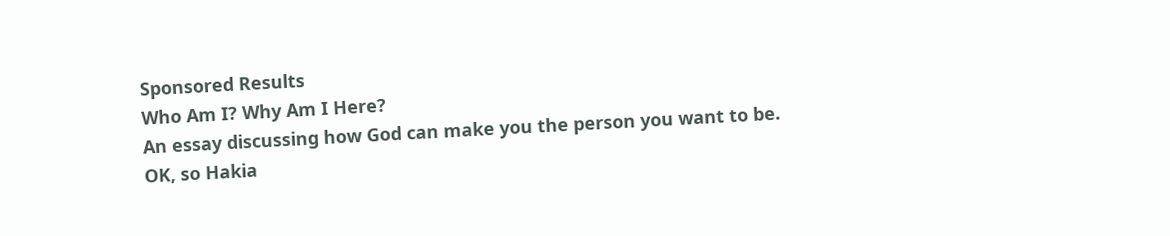Sponsored Results
Who Am I? Why Am I Here?
An essay discussing how God can make you the person you want to be.
OK, so Hakia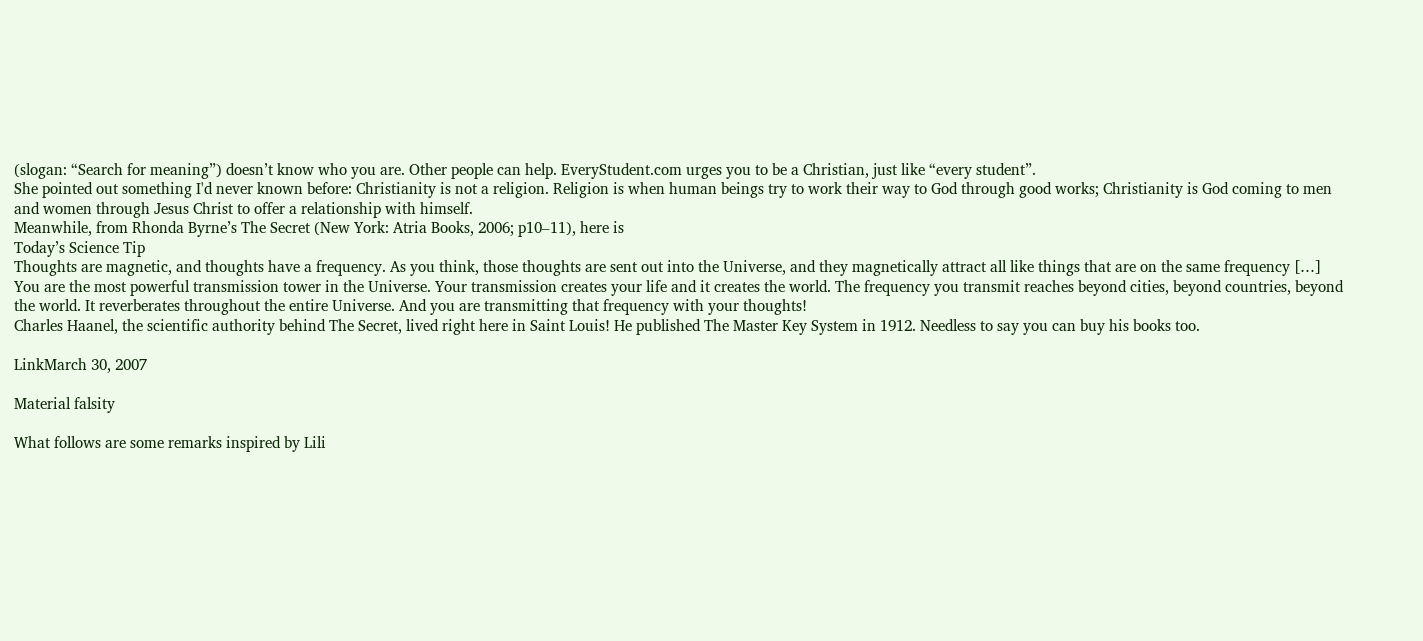(slogan: “Search for meaning”) doesn’t know who you are. Other people can help. EveryStudent.com urges you to be a Christian, just like “every student”.
She pointed out something I'd never known before: Christianity is not a religion. Religion is when human beings try to work their way to God through good works; Christianity is God coming to men and women through Jesus Christ to offer a relationship with himself.
Meanwhile, from Rhonda Byrne’s The Secret (New York: Atria Books, 2006; p10–11), here is
Today’s Science Tip
Thoughts are magnetic, and thoughts have a frequency. As you think, those thoughts are sent out into the Universe, and they magnetically attract all like things that are on the same frequency […]
You are the most powerful transmission tower in the Universe. Your transmission creates your life and it creates the world. The frequency you transmit reaches beyond cities, beyond countries, beyond the world. It reverberates throughout the entire Universe. And you are transmitting that frequency with your thoughts!
Charles Haanel, the scientific authority behind The Secret, lived right here in Saint Louis! He published The Master Key System in 1912. Needless to say you can buy his books too.

LinkMarch 30, 2007

Material falsity

What follows are some remarks inspired by Lili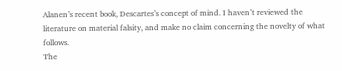Alanen’s recent book, Descartes’s concept of mind. I haven’t reviewed the literature on material falsity, and make no claim concerning the novelty of what follows.
The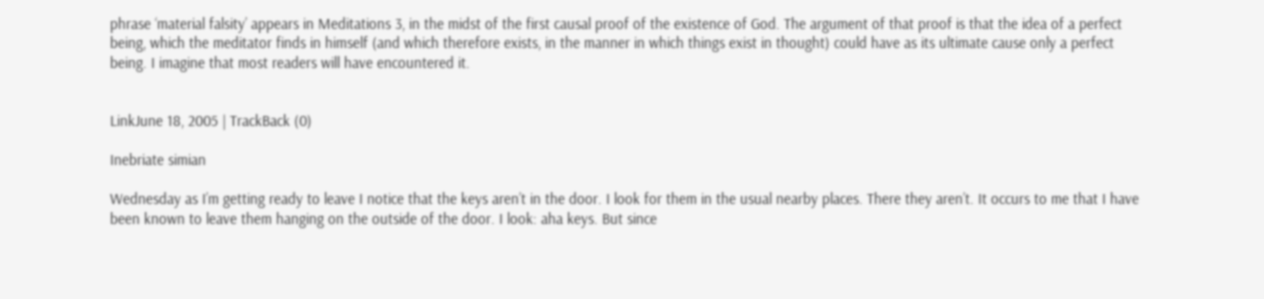phrase ‘material falsity’ appears in Meditations 3, in the midst of the first causal proof of the existence of God. The argument of that proof is that the idea of a perfect being, which the meditator finds in himself (and which therefore exists, in the manner in which things exist in thought) could have as its ultimate cause only a perfect being. I imagine that most readers will have encountered it.


LinkJune 18, 2005 | TrackBack (0)

Inebriate simian

Wednesday as I’m getting ready to leave I notice that the keys aren’t in the door. I look for them in the usual nearby places. There they aren’t. It occurs to me that I have been known to leave them hanging on the outside of the door. I look: aha keys. But since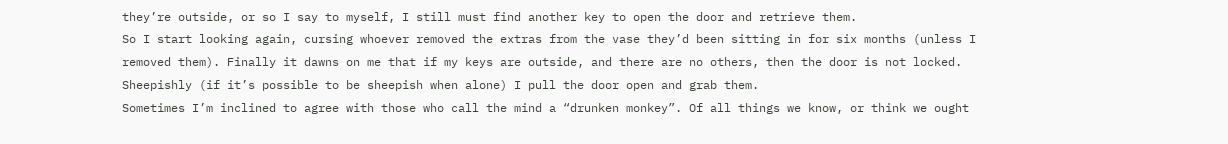they’re outside, or so I say to myself, I still must find another key to open the door and retrieve them.
So I start looking again, cursing whoever removed the extras from the vase they’d been sitting in for six months (unless I removed them). Finally it dawns on me that if my keys are outside, and there are no others, then the door is not locked. Sheepishly (if it’s possible to be sheepish when alone) I pull the door open and grab them.
Sometimes I’m inclined to agree with those who call the mind a “drunken monkey”. Of all things we know, or think we ought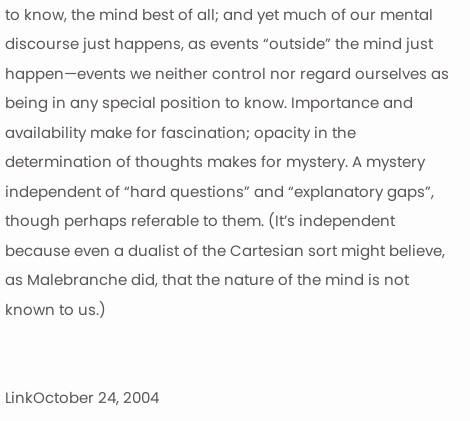to know, the mind best of all; and yet much of our mental discourse just happens, as events “outside” the mind just happen—events we neither control nor regard ourselves as being in any special position to know. Importance and availability make for fascination; opacity in the determination of thoughts makes for mystery. A mystery independent of “hard questions” and “explanatory gaps”, though perhaps referable to them. (It’s independent because even a dualist of the Cartesian sort might believe, as Malebranche did, that the nature of the mind is not known to us.)


LinkOctober 24, 2004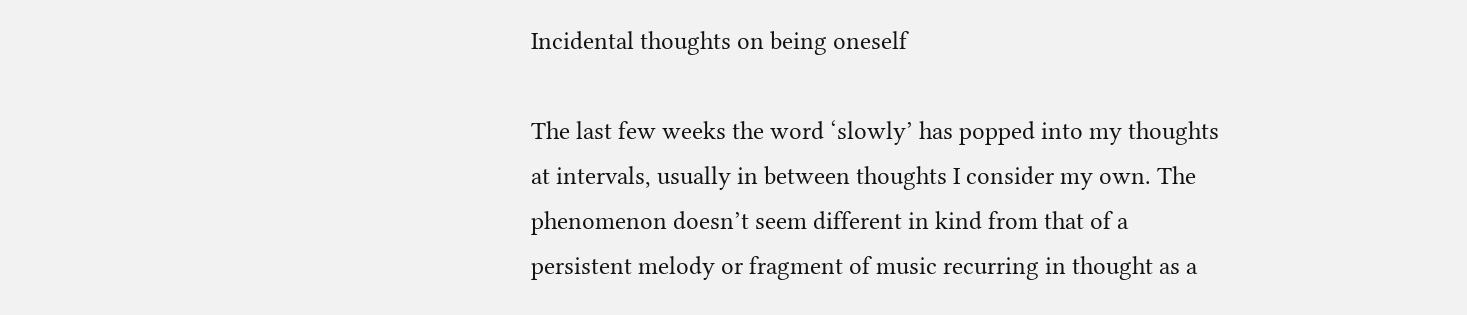Incidental thoughts on being oneself

The last few weeks the word ‘slowly’ has popped into my thoughts at intervals, usually in between thoughts I consider my own. The phenomenon doesn’t seem different in kind from that of a persistent melody or fragment of music recurring in thought as a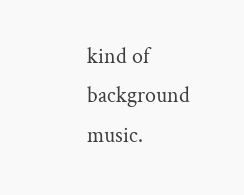kind of background music.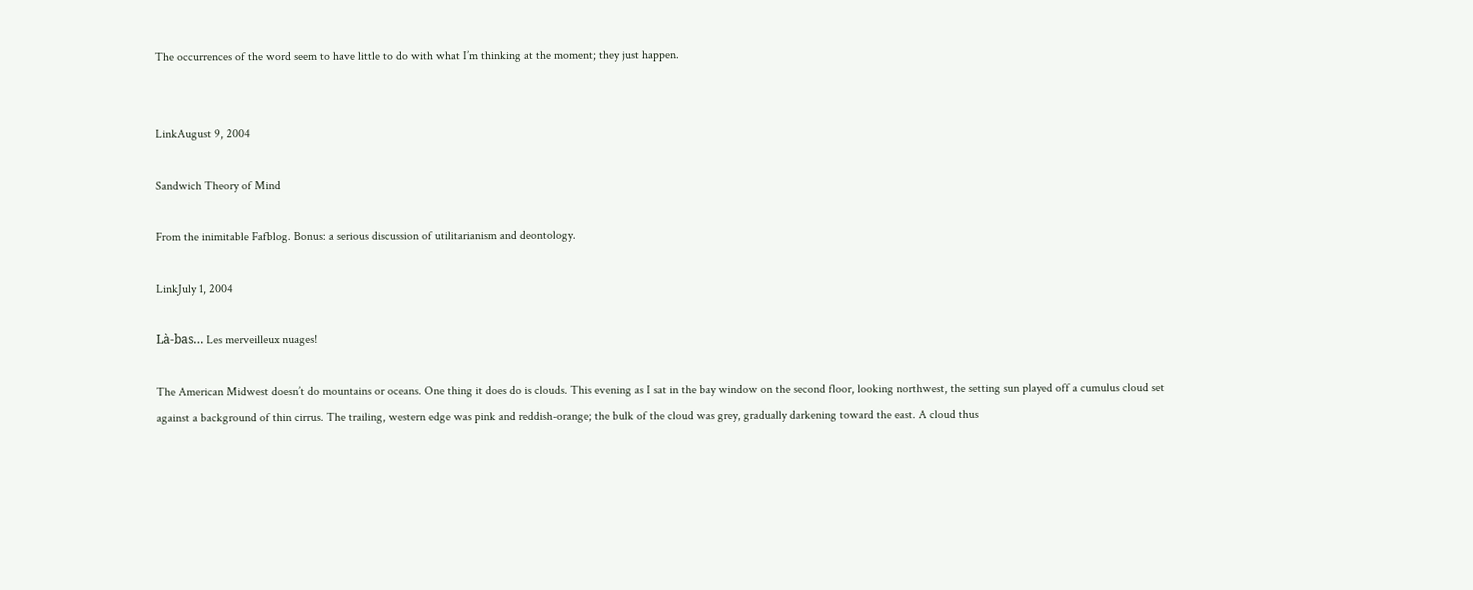The occurrences of the word seem to have little to do with what I’m thinking at the moment; they just happen.


LinkAugust 9, 2004

Sandwich Theory of Mind

From the inimitable Fafblog. Bonus: a serious discussion of utilitarianism and deontology.

LinkJuly 1, 2004

Là-bas… Les merveilleux nuages!

The American Midwest doesn’t do mountains or oceans. One thing it does do is clouds. This evening as I sat in the bay window on the second floor, looking northwest, the setting sun played off a cumulus cloud set against a background of thin cirrus. The trailing, western edge was pink and reddish-orange; the bulk of the cloud was grey, gradually darkening toward the east. A cloud thus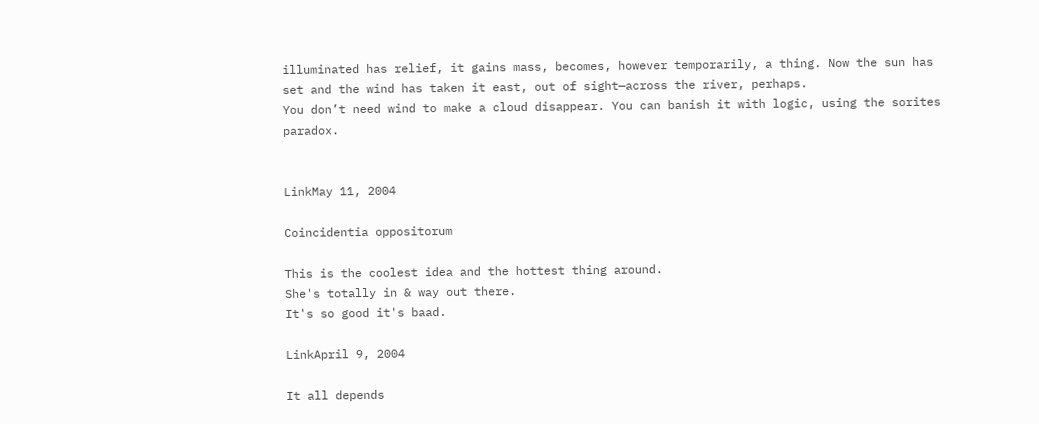illuminated has relief, it gains mass, becomes, however temporarily, a thing. Now the sun has set and the wind has taken it east, out of sight—across the river, perhaps.
You don’t need wind to make a cloud disappear. You can banish it with logic, using the sorites paradox.


LinkMay 11, 2004

Coincidentia oppositorum

This is the coolest idea and the hottest thing around.
She's totally in & way out there.
It's so good it's baad.

LinkApril 9, 2004

It all depends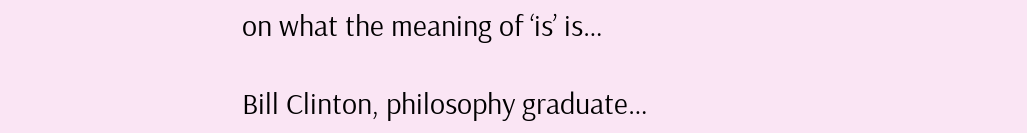on what the meaning of ‘is’ is…

Bill Clinton, philosophy graduate…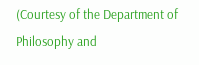(Courtesy of the Department of Philosophy and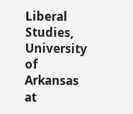Liberal Studies, University of Arkansas at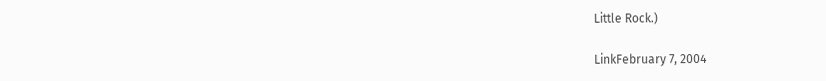Little Rock.)

LinkFebruary 7, 2004